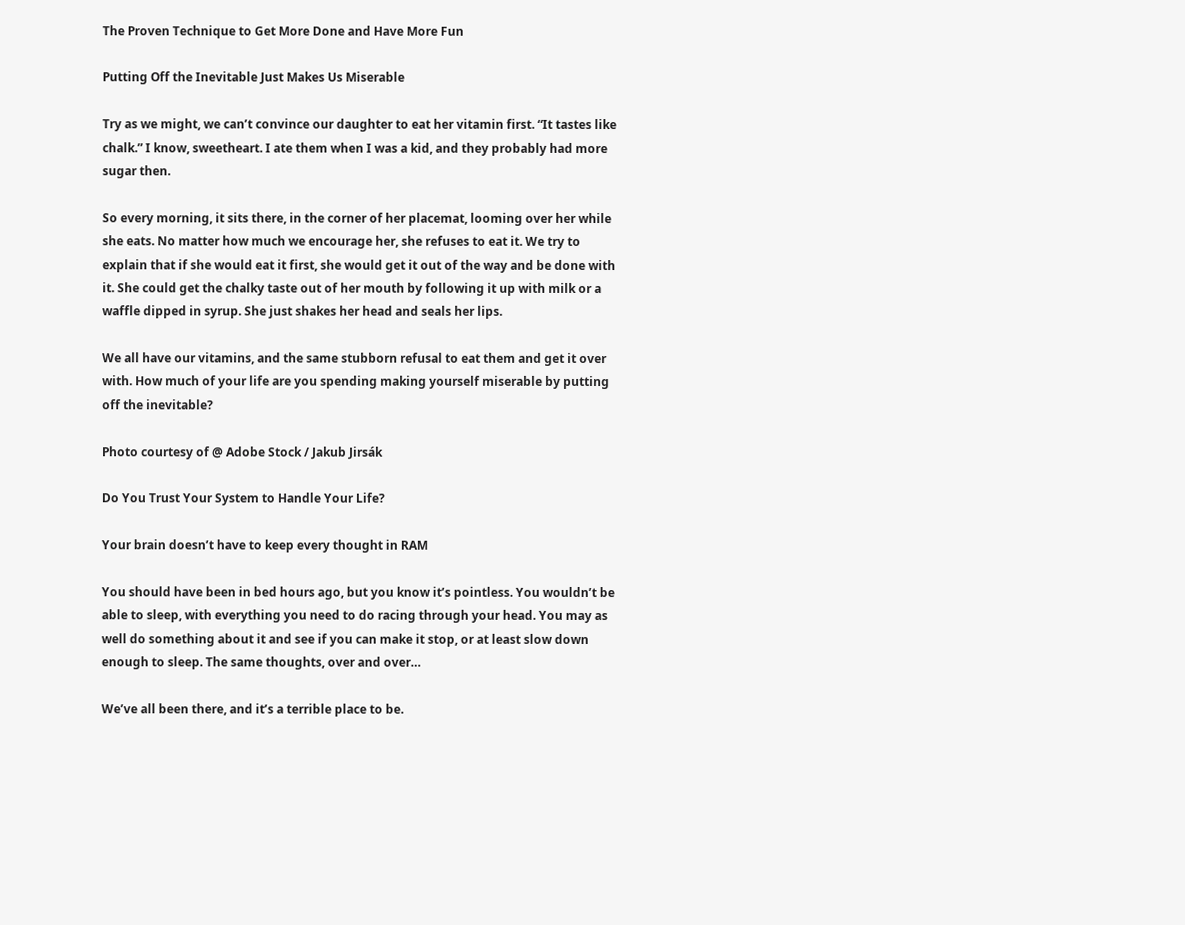The Proven Technique to Get More Done and Have More Fun

Putting Off the Inevitable Just Makes Us Miserable

Try as we might, we can’t convince our daughter to eat her vitamin first. “It tastes like chalk.” I know, sweetheart. I ate them when I was a kid, and they probably had more sugar then.

So every morning, it sits there, in the corner of her placemat, looming over her while she eats. No matter how much we encourage her, she refuses to eat it. We try to explain that if she would eat it first, she would get it out of the way and be done with it. She could get the chalky taste out of her mouth by following it up with milk or a waffle dipped in syrup. She just shakes her head and seals her lips.

We all have our vitamins, and the same stubborn refusal to eat them and get it over with. How much of your life are you spending making yourself miserable by putting off the inevitable?

Photo courtesy of @ Adobe Stock / Jakub Jirsák

Do You Trust Your System to Handle Your Life?

Your brain doesn’t have to keep every thought in RAM

You should have been in bed hours ago, but you know it’s pointless. You wouldn’t be able to sleep, with everything you need to do racing through your head. You may as well do something about it and see if you can make it stop, or at least slow down enough to sleep. The same thoughts, over and over…

We’ve all been there, and it’s a terrible place to be.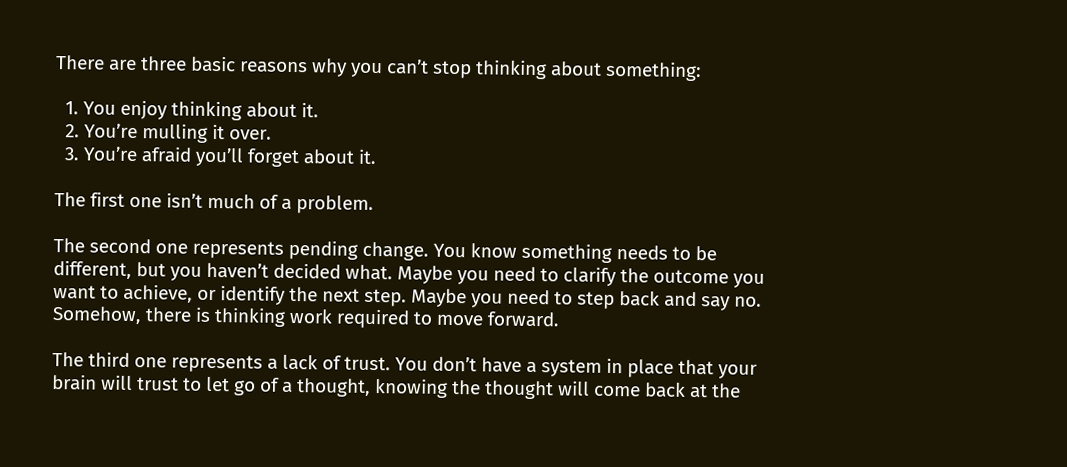There are three basic reasons why you can’t stop thinking about something:

  1. You enjoy thinking about it.
  2. You’re mulling it over.
  3. You’re afraid you’ll forget about it.

The first one isn’t much of a problem.

The second one represents pending change. You know something needs to be different, but you haven’t decided what. Maybe you need to clarify the outcome you want to achieve, or identify the next step. Maybe you need to step back and say no. Somehow, there is thinking work required to move forward.

The third one represents a lack of trust. You don’t have a system in place that your brain will trust to let go of a thought, knowing the thought will come back at the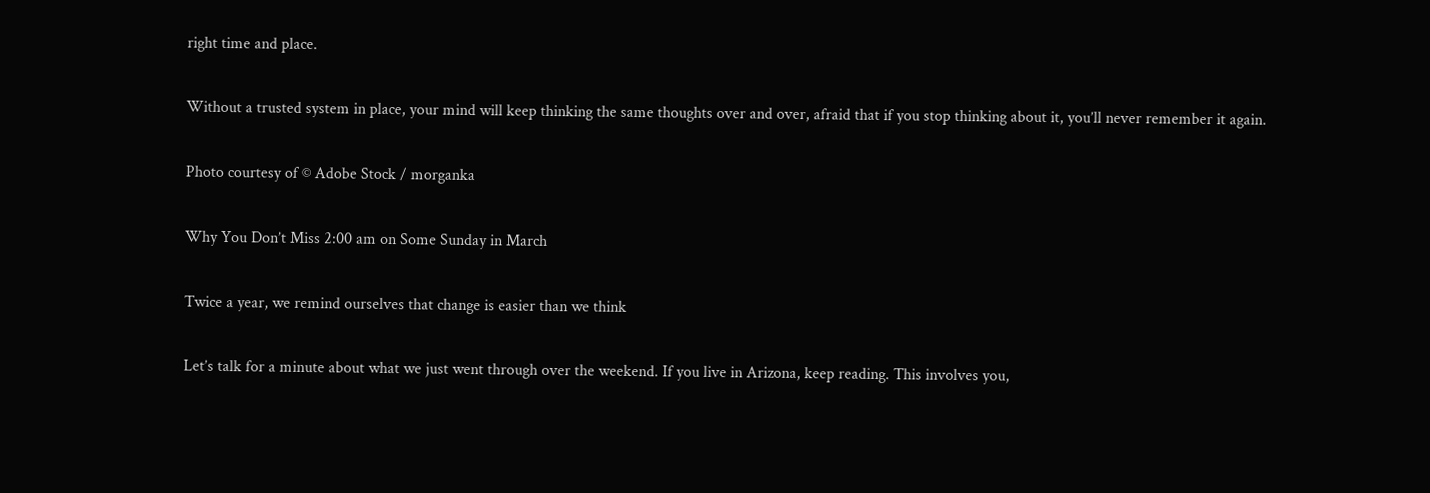right time and place.

Without a trusted system in place, your mind will keep thinking the same thoughts over and over, afraid that if you stop thinking about it, you’ll never remember it again.

Photo courtesy of © Adobe Stock / morganka

Why You Don’t Miss 2:00 am on Some Sunday in March

Twice a year, we remind ourselves that change is easier than we think

Let’s talk for a minute about what we just went through over the weekend. If you live in Arizona, keep reading. This involves you,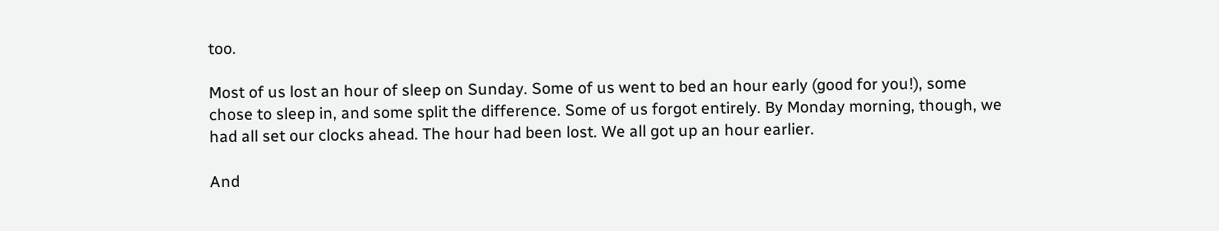too.

Most of us lost an hour of sleep on Sunday. Some of us went to bed an hour early (good for you!), some chose to sleep in, and some split the difference. Some of us forgot entirely. By Monday morning, though, we had all set our clocks ahead. The hour had been lost. We all got up an hour earlier.

And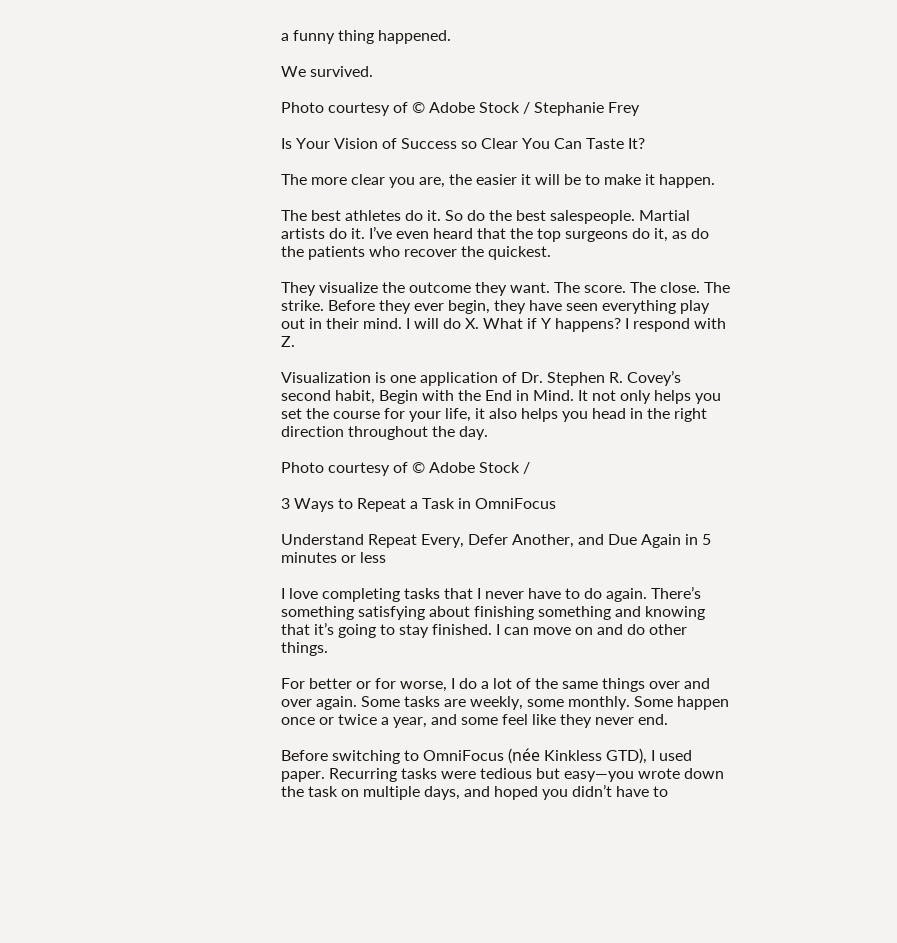a funny thing happened.

We survived.

Photo courtesy of © Adobe Stock / Stephanie Frey

Is Your Vision of Success so Clear You Can Taste It?

The more clear you are, the easier it will be to make it happen.

The best athletes do it. So do the best salespeople. Martial artists do it. I’ve even heard that the top surgeons do it, as do the patients who recover the quickest.

They visualize the outcome they want. The score. The close. The strike. Before they ever begin, they have seen everything play out in their mind. I will do X. What if Y happens? I respond with Z.

Visualization is one application of Dr. Stephen R. Covey’s second habit, Begin with the End in Mind. It not only helps you set the course for your life, it also helps you head in the right direction throughout the day.

Photo courtesy of © Adobe Stock /

3 Ways to Repeat a Task in OmniFocus

Understand Repeat Every, Defer Another, and Due Again in 5 minutes or less

I love completing tasks that I never have to do again. There’s something satisfying about finishing something and knowing that it’s going to stay finished. I can move on and do other things.

For better or for worse, I do a lot of the same things over and over again. Some tasks are weekly, some monthly. Some happen once or twice a year, and some feel like they never end.

Before switching to OmniFocus (née Kinkless GTD), I used paper. Recurring tasks were tedious but easy—you wrote down the task on multiple days, and hoped you didn’t have to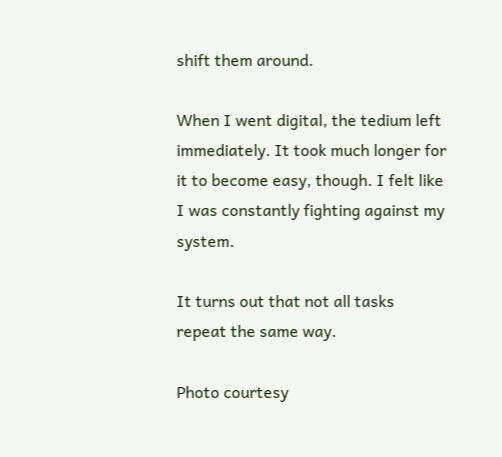shift them around.

When I went digital, the tedium left immediately. It took much longer for it to become easy, though. I felt like I was constantly fighting against my system.

It turns out that not all tasks repeat the same way.

Photo courtesy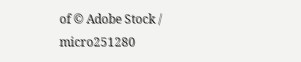of © Adobe Stock / micro251280